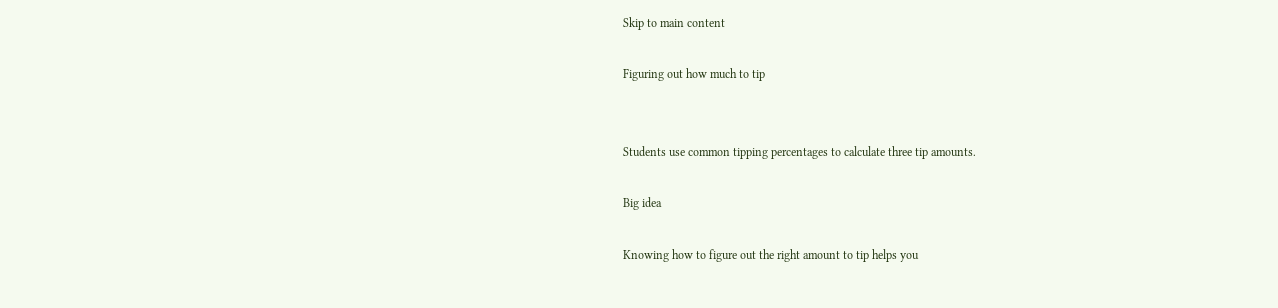Skip to main content

Figuring out how much to tip


Students use common tipping percentages to calculate three tip amounts.

Big idea

Knowing how to figure out the right amount to tip helps you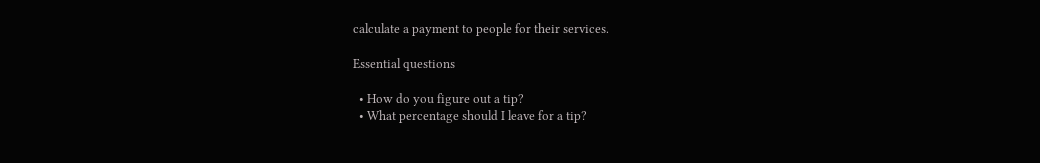calculate a payment to people for their services.

Essential questions

  • How do you figure out a tip?
  • What percentage should I leave for a tip?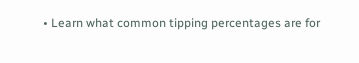• Learn what common tipping percentages are for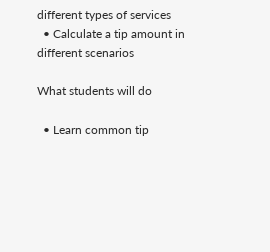different types of services
  • Calculate a tip amount in different scenarios

What students will do

  • Learn common tip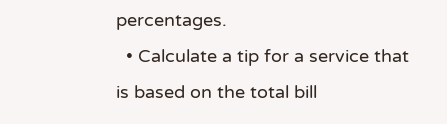percentages.
  • Calculate a tip for a service that is based on the total bill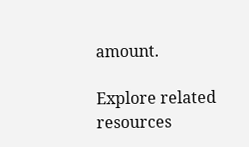amount.

Explore related resources